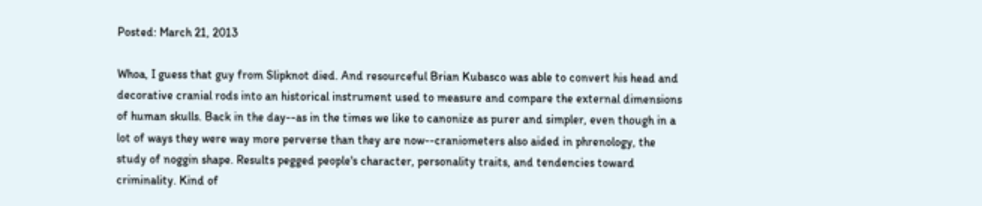Posted: March 21, 2013

Whoa, I guess that guy from Slipknot died. And resourceful Brian Kubasco was able to convert his head and decorative cranial rods into an historical instrument used to measure and compare the external dimensions of human skulls. Back in the day--as in the times we like to canonize as purer and simpler, even though in a lot of ways they were way more perverse than they are now--craniometers also aided in phrenology, the study of noggin shape. Results pegged people's character, personality traits, and tendencies toward criminality. Kind of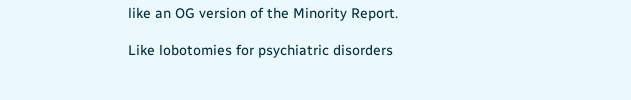like an OG version of the Minority Report.

Like lobotomies for psychiatric disorders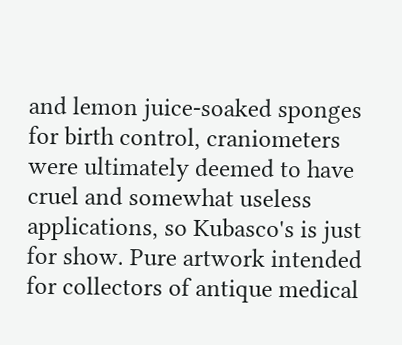and lemon juice-soaked sponges for birth control, craniometers were ultimately deemed to have cruel and somewhat useless applications, so Kubasco's is just for show. Pure artwork intended for collectors of antique medical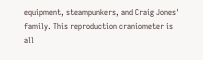equipment, steampunkers, and Craig Jones' family. This reproduction craniometer is all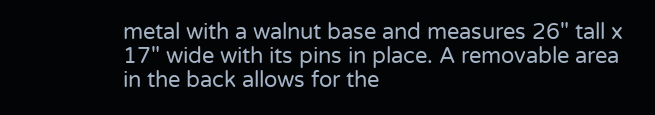metal with a walnut base and measures 26" tall x 17" wide with its pins in place. A removable area in the back allows for the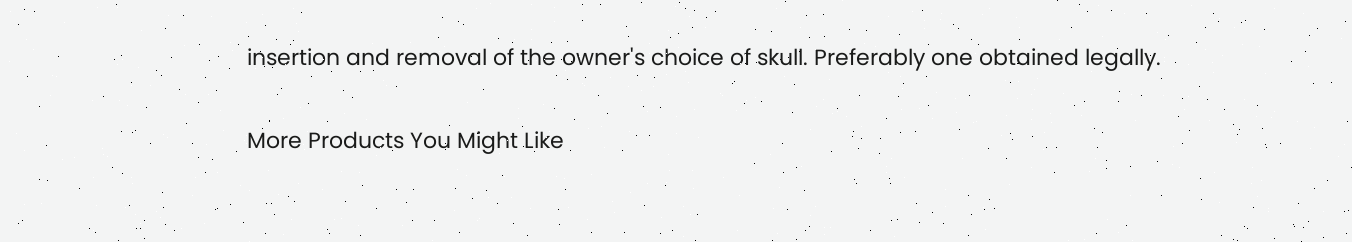insertion and removal of the owner's choice of skull. Preferably one obtained legally.

More Products You Might Like